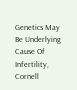Genetics May Be Underlying Cause Of Infertility, Cornell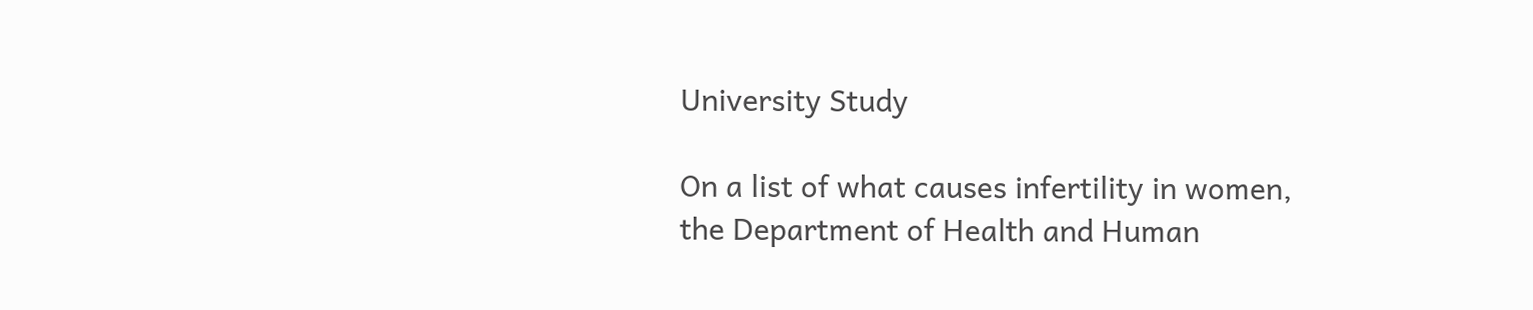University Study

On a list of what causes infertility in women, the Department of Health and Human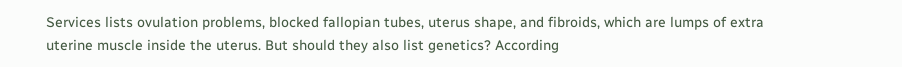Services lists ovulation problems, blocked fallopian tubes, uterus shape, and fibroids, which are lumps of extra uterine muscle inside the uterus. But should they also list genetics? According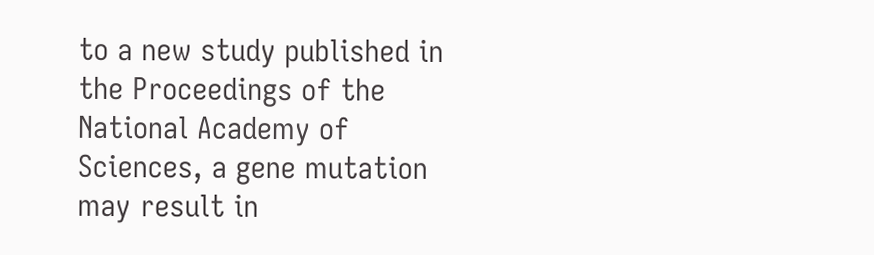to a new study published in the Proceedings of the National Academy of Sciences, a gene mutation may result in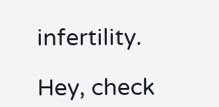infertility.

Hey, check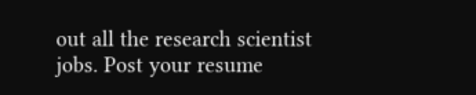out all the research scientist jobs. Post your resume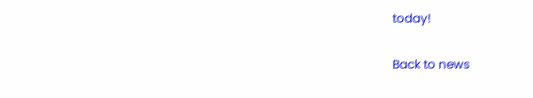today!

Back to news